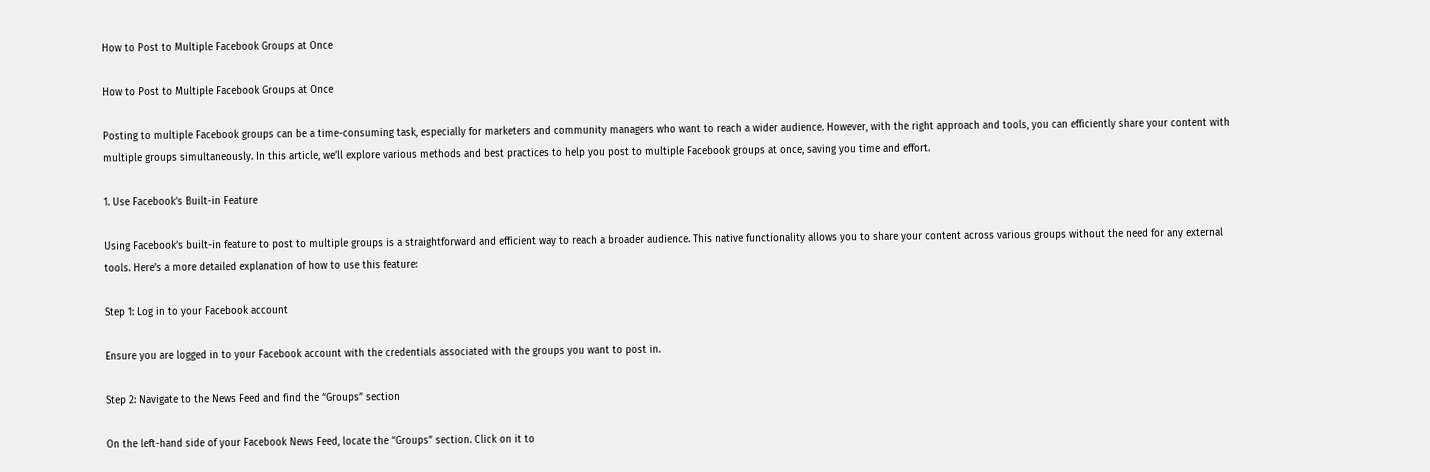How to Post to Multiple Facebook Groups at Once

How to Post to Multiple Facebook Groups at Once

Posting to multiple Facebook groups can be a time-consuming task, especially for marketers and community managers who want to reach a wider audience. However, with the right approach and tools, you can efficiently share your content with multiple groups simultaneously. In this article, we’ll explore various methods and best practices to help you post to multiple Facebook groups at once, saving you time and effort.

1. Use Facebook’s Built-in Feature

Using Facebook’s built-in feature to post to multiple groups is a straightforward and efficient way to reach a broader audience. This native functionality allows you to share your content across various groups without the need for any external tools. Here’s a more detailed explanation of how to use this feature:

Step 1: Log in to your Facebook account

Ensure you are logged in to your Facebook account with the credentials associated with the groups you want to post in.

Step 2: Navigate to the News Feed and find the “Groups” section

On the left-hand side of your Facebook News Feed, locate the “Groups” section. Click on it to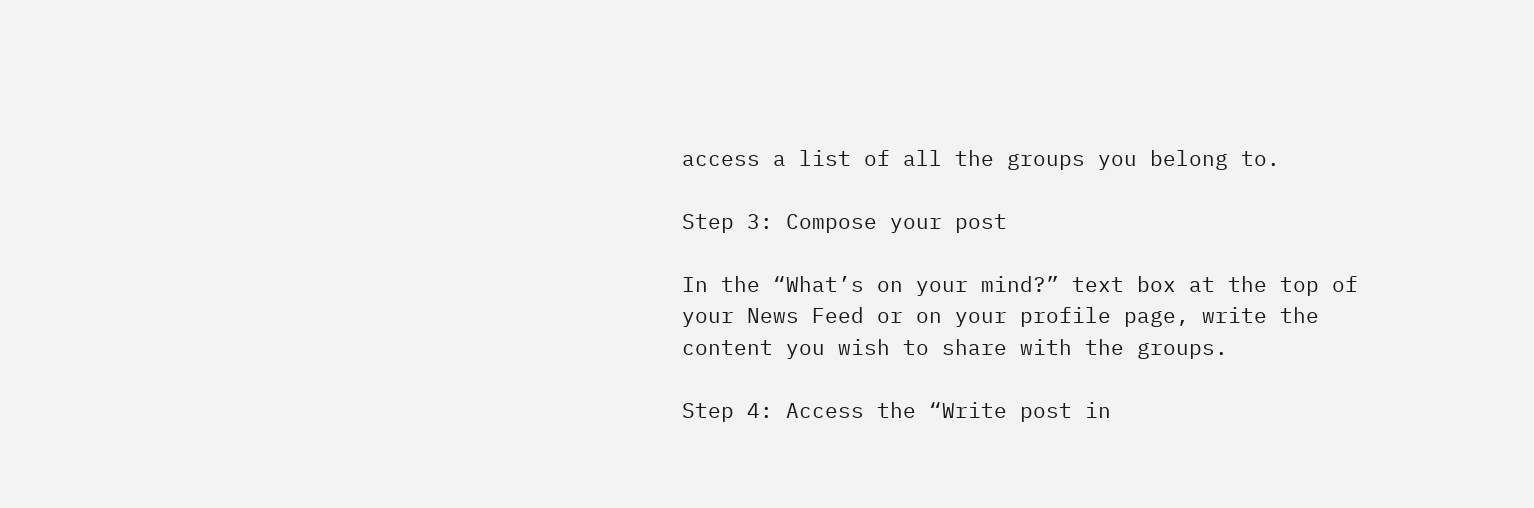access a list of all the groups you belong to.

Step 3: Compose your post

In the “What’s on your mind?” text box at the top of your News Feed or on your profile page, write the content you wish to share with the groups.

Step 4: Access the “Write post in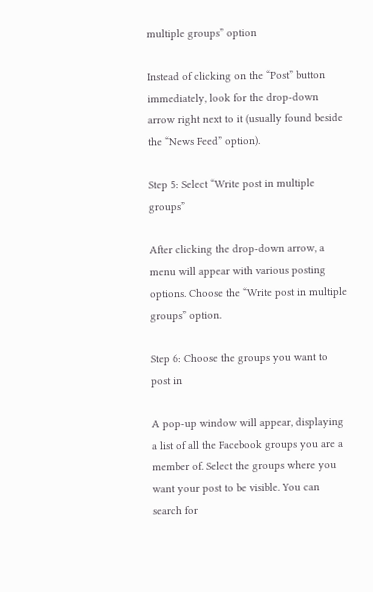multiple groups” option

Instead of clicking on the “Post” button immediately, look for the drop-down arrow right next to it (usually found beside the “News Feed” option).

Step 5: Select “Write post in multiple groups”

After clicking the drop-down arrow, a menu will appear with various posting options. Choose the “Write post in multiple groups” option.

Step 6: Choose the groups you want to post in

A pop-up window will appear, displaying a list of all the Facebook groups you are a member of. Select the groups where you want your post to be visible. You can search for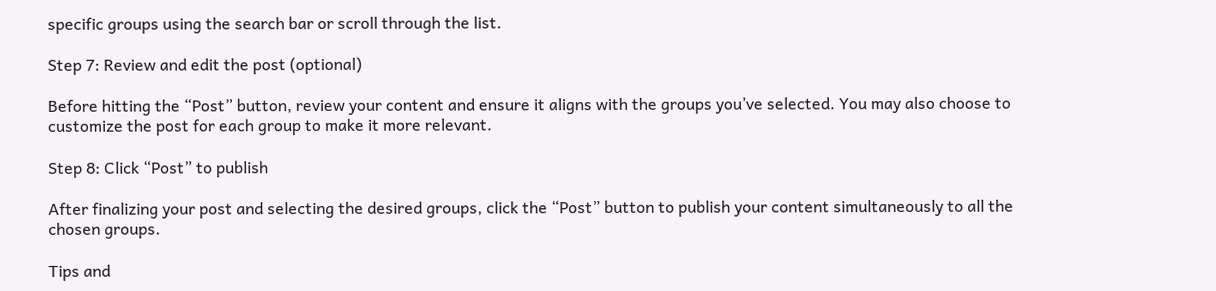specific groups using the search bar or scroll through the list.

Step 7: Review and edit the post (optional)

Before hitting the “Post” button, review your content and ensure it aligns with the groups you’ve selected. You may also choose to customize the post for each group to make it more relevant.

Step 8: Click “Post” to publish

After finalizing your post and selecting the desired groups, click the “Post” button to publish your content simultaneously to all the chosen groups.

Tips and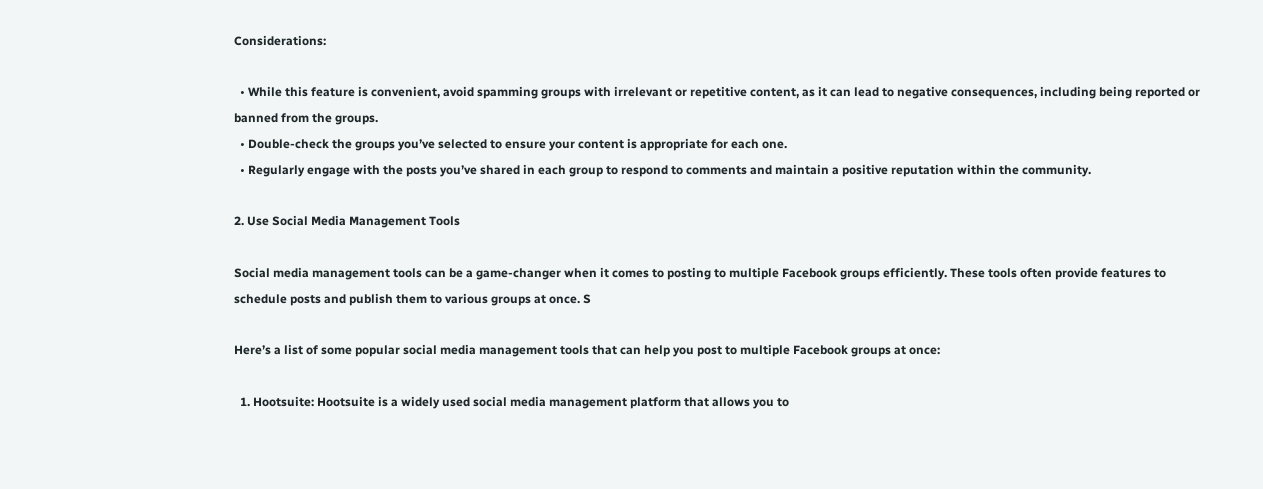Considerations:

  • While this feature is convenient, avoid spamming groups with irrelevant or repetitive content, as it can lead to negative consequences, including being reported or banned from the groups.
  • Double-check the groups you’ve selected to ensure your content is appropriate for each one.
  • Regularly engage with the posts you’ve shared in each group to respond to comments and maintain a positive reputation within the community.

2. Use Social Media Management Tools

Social media management tools can be a game-changer when it comes to posting to multiple Facebook groups efficiently. These tools often provide features to schedule posts and publish them to various groups at once. S

Here’s a list of some popular social media management tools that can help you post to multiple Facebook groups at once:

  1. Hootsuite: Hootsuite is a widely used social media management platform that allows you to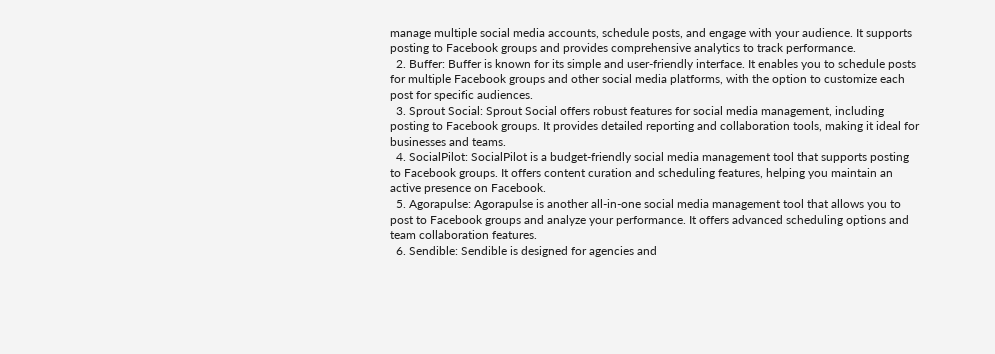manage multiple social media accounts, schedule posts, and engage with your audience. It supports posting to Facebook groups and provides comprehensive analytics to track performance.
  2. Buffer: Buffer is known for its simple and user-friendly interface. It enables you to schedule posts for multiple Facebook groups and other social media platforms, with the option to customize each post for specific audiences.
  3. Sprout Social: Sprout Social offers robust features for social media management, including posting to Facebook groups. It provides detailed reporting and collaboration tools, making it ideal for businesses and teams.
  4. SocialPilot: SocialPilot is a budget-friendly social media management tool that supports posting to Facebook groups. It offers content curation and scheduling features, helping you maintain an active presence on Facebook.
  5. Agorapulse: Agorapulse is another all-in-one social media management tool that allows you to post to Facebook groups and analyze your performance. It offers advanced scheduling options and team collaboration features.
  6. Sendible: Sendible is designed for agencies and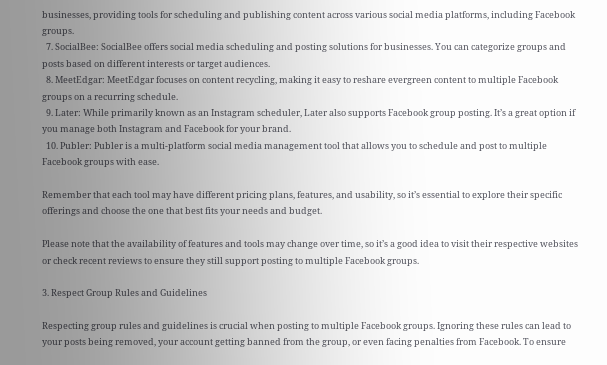businesses, providing tools for scheduling and publishing content across various social media platforms, including Facebook groups.
  7. SocialBee: SocialBee offers social media scheduling and posting solutions for businesses. You can categorize groups and posts based on different interests or target audiences.
  8. MeetEdgar: MeetEdgar focuses on content recycling, making it easy to reshare evergreen content to multiple Facebook groups on a recurring schedule.
  9. Later: While primarily known as an Instagram scheduler, Later also supports Facebook group posting. It’s a great option if you manage both Instagram and Facebook for your brand.
  10. Publer: Publer is a multi-platform social media management tool that allows you to schedule and post to multiple Facebook groups with ease.

Remember that each tool may have different pricing plans, features, and usability, so it’s essential to explore their specific offerings and choose the one that best fits your needs and budget.

Please note that the availability of features and tools may change over time, so it’s a good idea to visit their respective websites or check recent reviews to ensure they still support posting to multiple Facebook groups.

3. Respect Group Rules and Guidelines

Respecting group rules and guidelines is crucial when posting to multiple Facebook groups. Ignoring these rules can lead to your posts being removed, your account getting banned from the group, or even facing penalties from Facebook. To ensure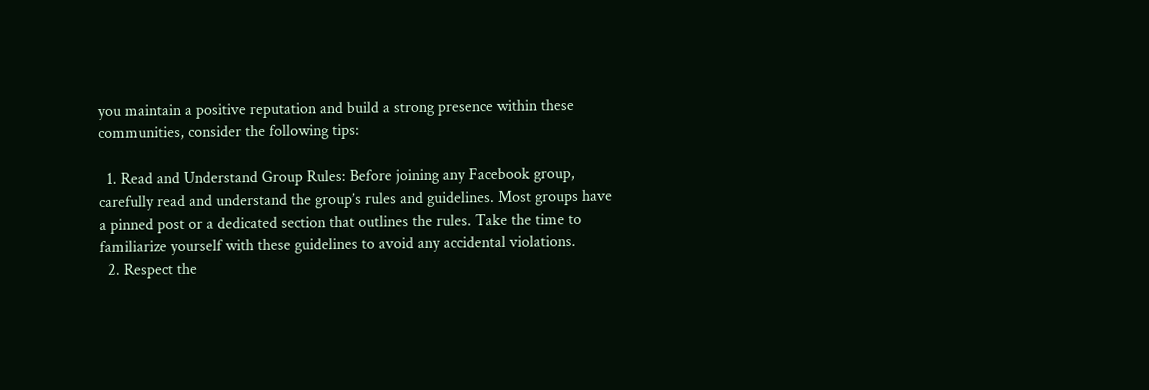you maintain a positive reputation and build a strong presence within these communities, consider the following tips:

  1. Read and Understand Group Rules: Before joining any Facebook group, carefully read and understand the group’s rules and guidelines. Most groups have a pinned post or a dedicated section that outlines the rules. Take the time to familiarize yourself with these guidelines to avoid any accidental violations.
  2. Respect the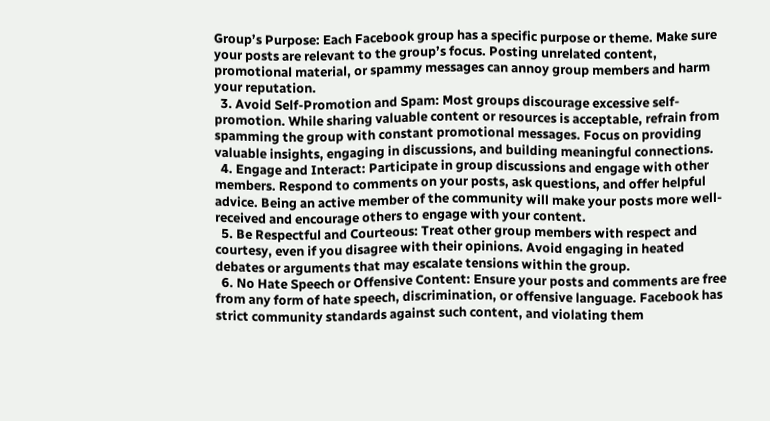Group’s Purpose: Each Facebook group has a specific purpose or theme. Make sure your posts are relevant to the group’s focus. Posting unrelated content, promotional material, or spammy messages can annoy group members and harm your reputation.
  3. Avoid Self-Promotion and Spam: Most groups discourage excessive self-promotion. While sharing valuable content or resources is acceptable, refrain from spamming the group with constant promotional messages. Focus on providing valuable insights, engaging in discussions, and building meaningful connections.
  4. Engage and Interact: Participate in group discussions and engage with other members. Respond to comments on your posts, ask questions, and offer helpful advice. Being an active member of the community will make your posts more well-received and encourage others to engage with your content.
  5. Be Respectful and Courteous: Treat other group members with respect and courtesy, even if you disagree with their opinions. Avoid engaging in heated debates or arguments that may escalate tensions within the group.
  6. No Hate Speech or Offensive Content: Ensure your posts and comments are free from any form of hate speech, discrimination, or offensive language. Facebook has strict community standards against such content, and violating them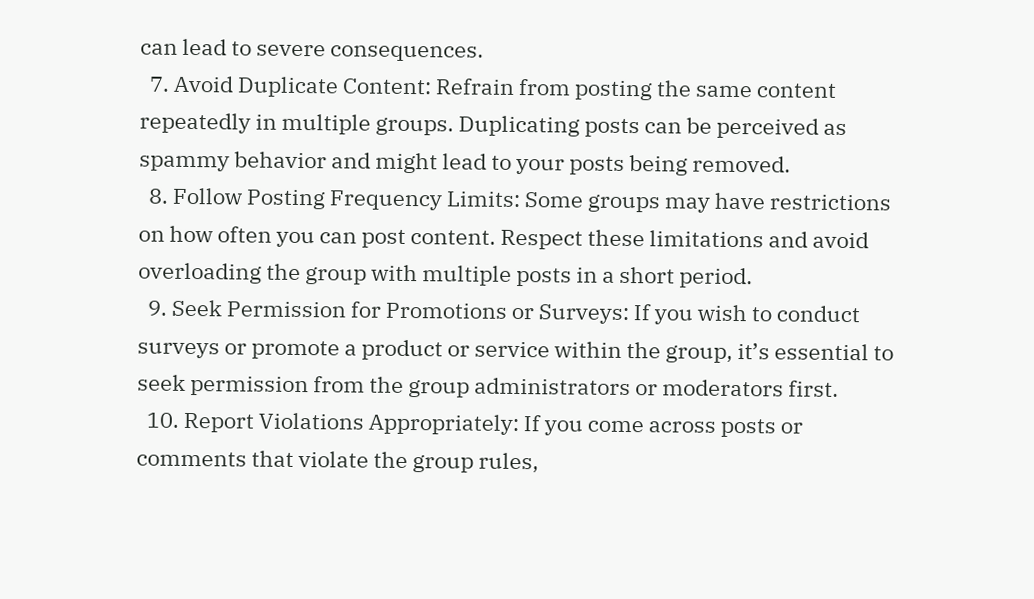can lead to severe consequences.
  7. Avoid Duplicate Content: Refrain from posting the same content repeatedly in multiple groups. Duplicating posts can be perceived as spammy behavior and might lead to your posts being removed.
  8. Follow Posting Frequency Limits: Some groups may have restrictions on how often you can post content. Respect these limitations and avoid overloading the group with multiple posts in a short period.
  9. Seek Permission for Promotions or Surveys: If you wish to conduct surveys or promote a product or service within the group, it’s essential to seek permission from the group administrators or moderators first.
  10. Report Violations Appropriately: If you come across posts or comments that violate the group rules,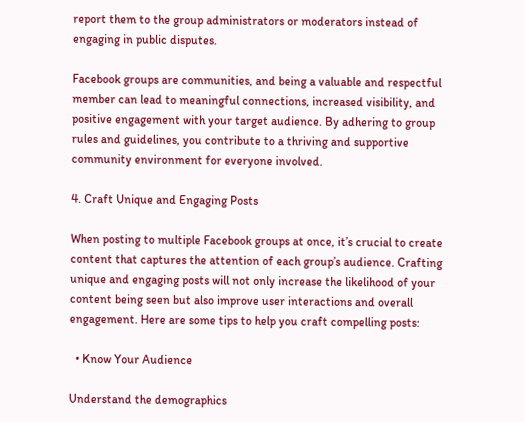report them to the group administrators or moderators instead of engaging in public disputes.

Facebook groups are communities, and being a valuable and respectful member can lead to meaningful connections, increased visibility, and positive engagement with your target audience. By adhering to group rules and guidelines, you contribute to a thriving and supportive community environment for everyone involved.

4. Craft Unique and Engaging Posts

When posting to multiple Facebook groups at once, it’s crucial to create content that captures the attention of each group’s audience. Crafting unique and engaging posts will not only increase the likelihood of your content being seen but also improve user interactions and overall engagement. Here are some tips to help you craft compelling posts:

  • Know Your Audience

Understand the demographics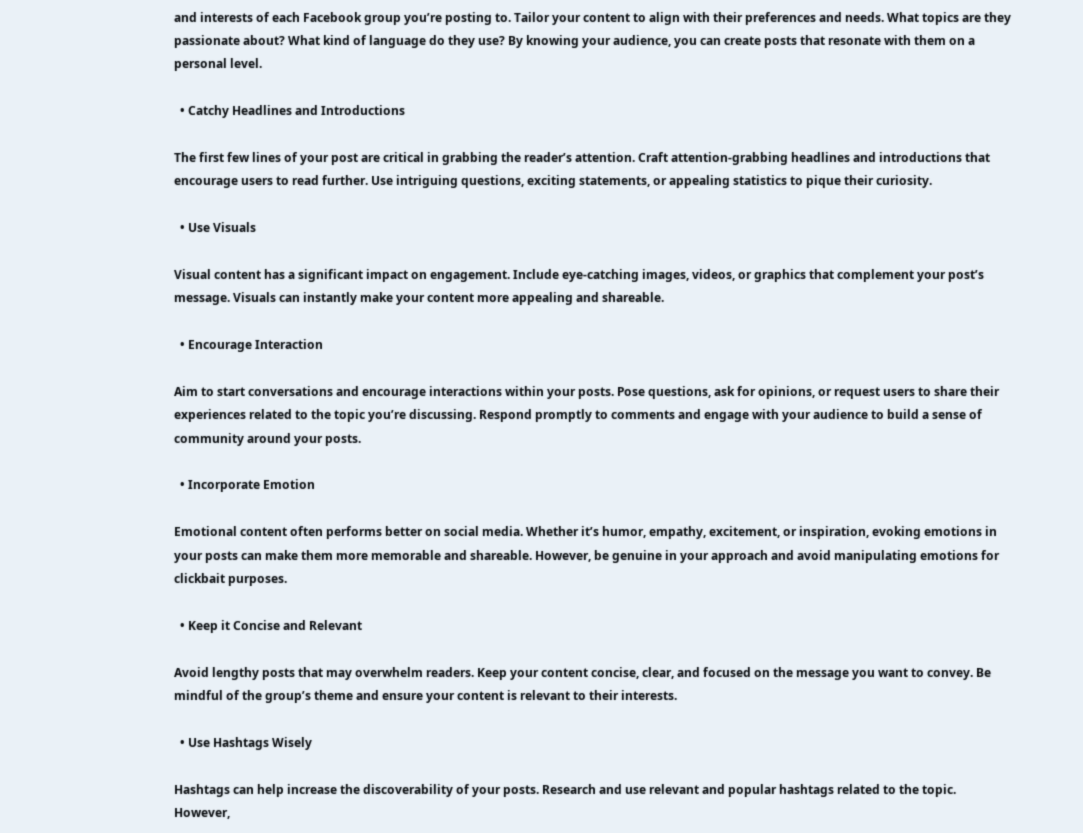and interests of each Facebook group you’re posting to. Tailor your content to align with their preferences and needs. What topics are they passionate about? What kind of language do they use? By knowing your audience, you can create posts that resonate with them on a personal level.

  • Catchy Headlines and Introductions

The first few lines of your post are critical in grabbing the reader’s attention. Craft attention-grabbing headlines and introductions that encourage users to read further. Use intriguing questions, exciting statements, or appealing statistics to pique their curiosity.

  • Use Visuals

Visual content has a significant impact on engagement. Include eye-catching images, videos, or graphics that complement your post’s message. Visuals can instantly make your content more appealing and shareable.

  • Encourage Interaction

Aim to start conversations and encourage interactions within your posts. Pose questions, ask for opinions, or request users to share their experiences related to the topic you’re discussing. Respond promptly to comments and engage with your audience to build a sense of community around your posts.

  • Incorporate Emotion

Emotional content often performs better on social media. Whether it’s humor, empathy, excitement, or inspiration, evoking emotions in your posts can make them more memorable and shareable. However, be genuine in your approach and avoid manipulating emotions for clickbait purposes.

  • Keep it Concise and Relevant

Avoid lengthy posts that may overwhelm readers. Keep your content concise, clear, and focused on the message you want to convey. Be mindful of the group’s theme and ensure your content is relevant to their interests.

  • Use Hashtags Wisely

Hashtags can help increase the discoverability of your posts. Research and use relevant and popular hashtags related to the topic. However,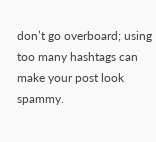don’t go overboard; using too many hashtags can make your post look spammy.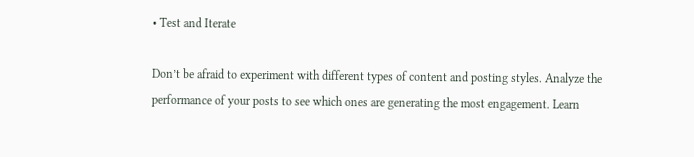• Test and Iterate

Don’t be afraid to experiment with different types of content and posting styles. Analyze the performance of your posts to see which ones are generating the most engagement. Learn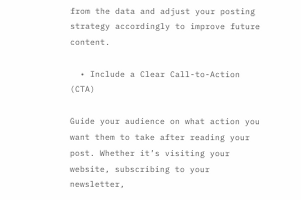from the data and adjust your posting strategy accordingly to improve future content.

  • Include a Clear Call-to-Action (CTA)

Guide your audience on what action you want them to take after reading your post. Whether it’s visiting your website, subscribing to your newsletter,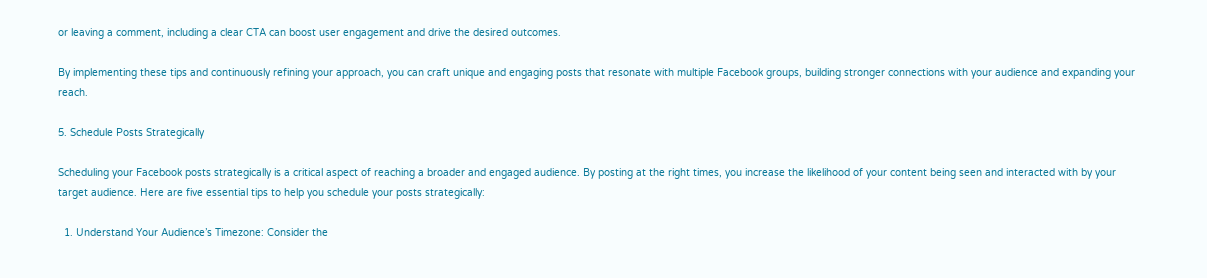or leaving a comment, including a clear CTA can boost user engagement and drive the desired outcomes.

By implementing these tips and continuously refining your approach, you can craft unique and engaging posts that resonate with multiple Facebook groups, building stronger connections with your audience and expanding your reach.

5. Schedule Posts Strategically

Scheduling your Facebook posts strategically is a critical aspect of reaching a broader and engaged audience. By posting at the right times, you increase the likelihood of your content being seen and interacted with by your target audience. Here are five essential tips to help you schedule your posts strategically:

  1. Understand Your Audience’s Timezone: Consider the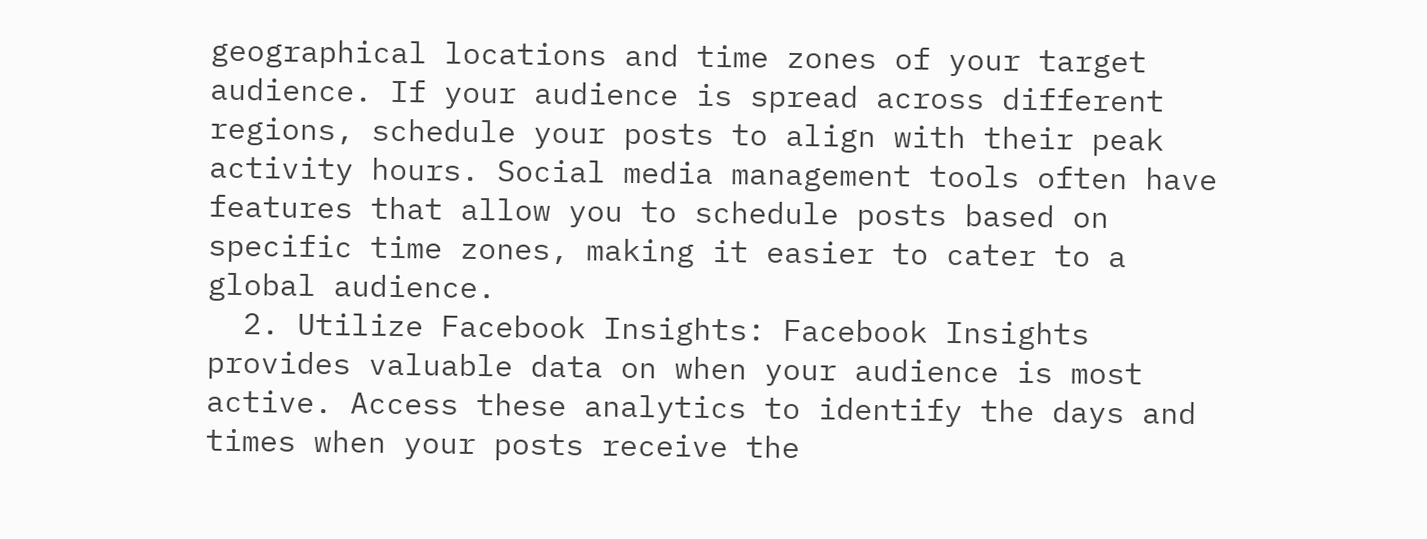geographical locations and time zones of your target audience. If your audience is spread across different regions, schedule your posts to align with their peak activity hours. Social media management tools often have features that allow you to schedule posts based on specific time zones, making it easier to cater to a global audience.
  2. Utilize Facebook Insights: Facebook Insights provides valuable data on when your audience is most active. Access these analytics to identify the days and times when your posts receive the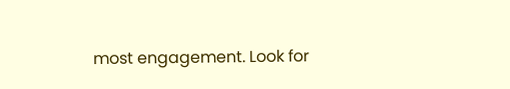most engagement. Look for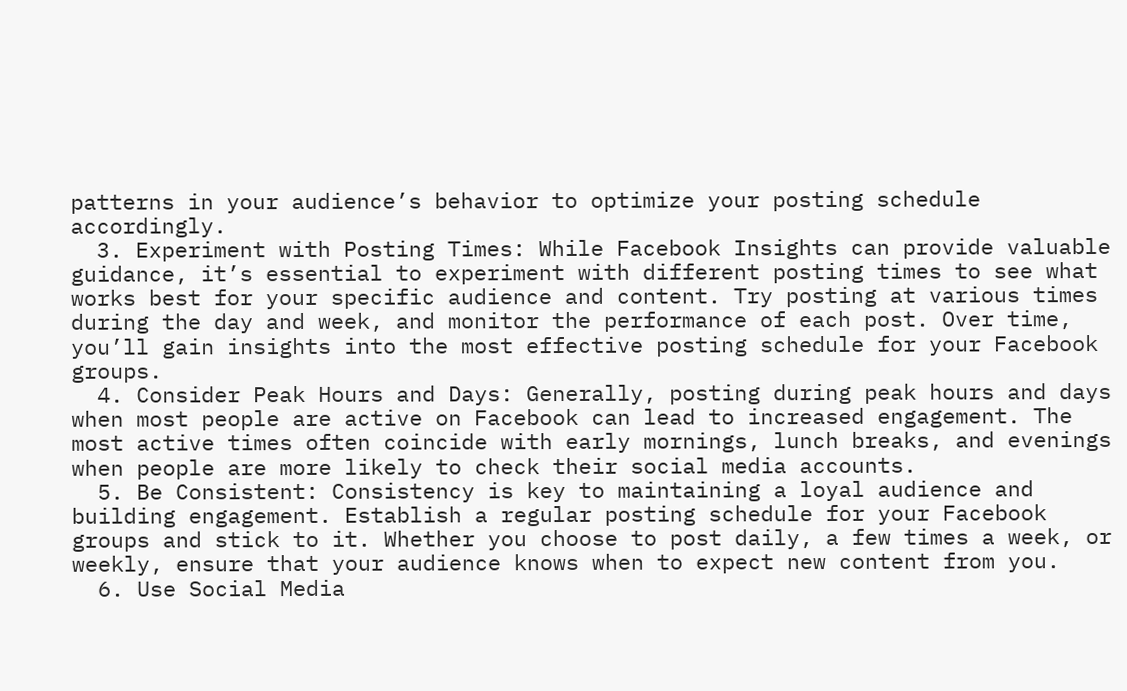patterns in your audience’s behavior to optimize your posting schedule accordingly.
  3. Experiment with Posting Times: While Facebook Insights can provide valuable guidance, it’s essential to experiment with different posting times to see what works best for your specific audience and content. Try posting at various times during the day and week, and monitor the performance of each post. Over time, you’ll gain insights into the most effective posting schedule for your Facebook groups.
  4. Consider Peak Hours and Days: Generally, posting during peak hours and days when most people are active on Facebook can lead to increased engagement. The most active times often coincide with early mornings, lunch breaks, and evenings when people are more likely to check their social media accounts.
  5. Be Consistent: Consistency is key to maintaining a loyal audience and building engagement. Establish a regular posting schedule for your Facebook groups and stick to it. Whether you choose to post daily, a few times a week, or weekly, ensure that your audience knows when to expect new content from you.
  6. Use Social Media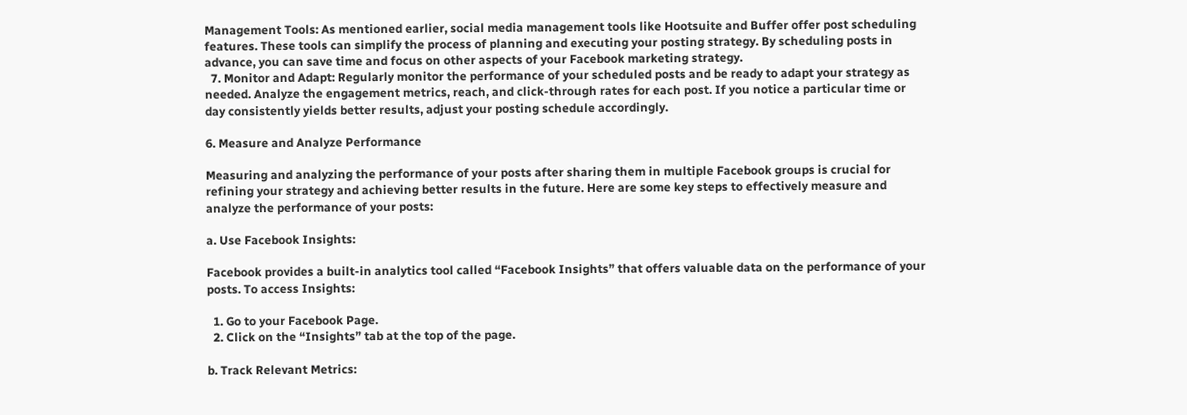Management Tools: As mentioned earlier, social media management tools like Hootsuite and Buffer offer post scheduling features. These tools can simplify the process of planning and executing your posting strategy. By scheduling posts in advance, you can save time and focus on other aspects of your Facebook marketing strategy.
  7. Monitor and Adapt: Regularly monitor the performance of your scheduled posts and be ready to adapt your strategy as needed. Analyze the engagement metrics, reach, and click-through rates for each post. If you notice a particular time or day consistently yields better results, adjust your posting schedule accordingly.

6. Measure and Analyze Performance

Measuring and analyzing the performance of your posts after sharing them in multiple Facebook groups is crucial for refining your strategy and achieving better results in the future. Here are some key steps to effectively measure and analyze the performance of your posts:

a. Use Facebook Insights:

Facebook provides a built-in analytics tool called “Facebook Insights” that offers valuable data on the performance of your posts. To access Insights:

  1. Go to your Facebook Page.
  2. Click on the “Insights” tab at the top of the page.

b. Track Relevant Metrics: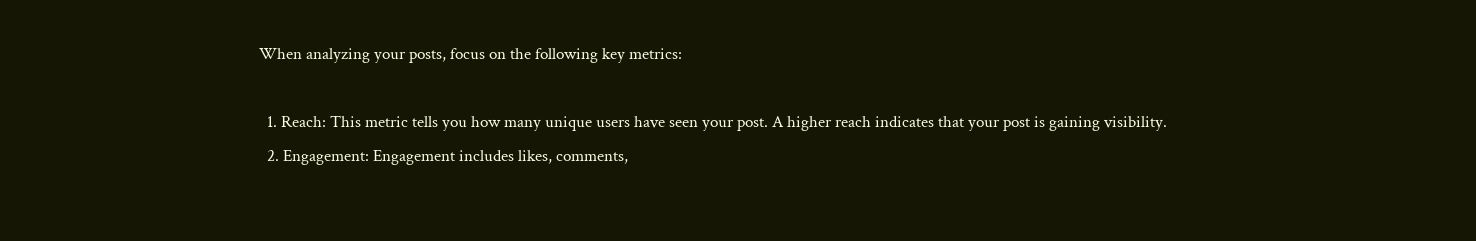When analyzing your posts, focus on the following key metrics:

  1. Reach: This metric tells you how many unique users have seen your post. A higher reach indicates that your post is gaining visibility.
  2. Engagement: Engagement includes likes, comments,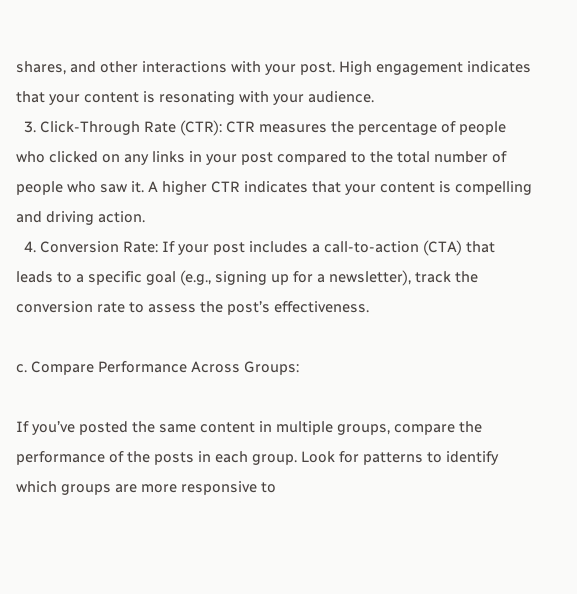shares, and other interactions with your post. High engagement indicates that your content is resonating with your audience.
  3. Click-Through Rate (CTR): CTR measures the percentage of people who clicked on any links in your post compared to the total number of people who saw it. A higher CTR indicates that your content is compelling and driving action.
  4. Conversion Rate: If your post includes a call-to-action (CTA) that leads to a specific goal (e.g., signing up for a newsletter), track the conversion rate to assess the post’s effectiveness.

c. Compare Performance Across Groups:

If you’ve posted the same content in multiple groups, compare the performance of the posts in each group. Look for patterns to identify which groups are more responsive to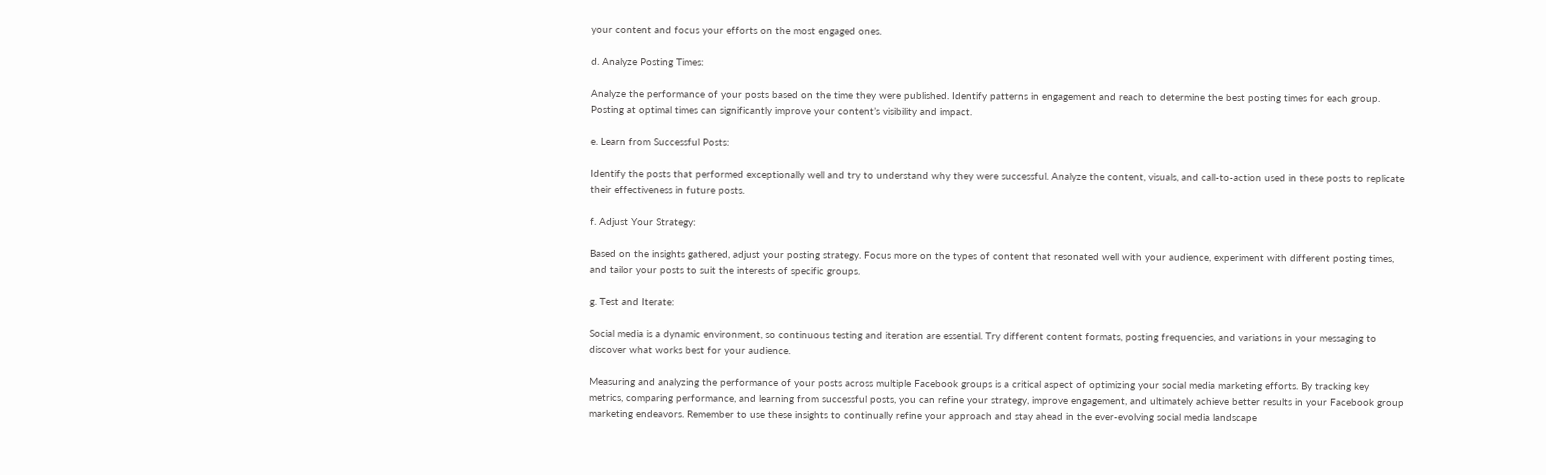your content and focus your efforts on the most engaged ones.

d. Analyze Posting Times:

Analyze the performance of your posts based on the time they were published. Identify patterns in engagement and reach to determine the best posting times for each group. Posting at optimal times can significantly improve your content’s visibility and impact.

e. Learn from Successful Posts:

Identify the posts that performed exceptionally well and try to understand why they were successful. Analyze the content, visuals, and call-to-action used in these posts to replicate their effectiveness in future posts.

f. Adjust Your Strategy:

Based on the insights gathered, adjust your posting strategy. Focus more on the types of content that resonated well with your audience, experiment with different posting times, and tailor your posts to suit the interests of specific groups.

g. Test and Iterate:

Social media is a dynamic environment, so continuous testing and iteration are essential. Try different content formats, posting frequencies, and variations in your messaging to discover what works best for your audience.

Measuring and analyzing the performance of your posts across multiple Facebook groups is a critical aspect of optimizing your social media marketing efforts. By tracking key metrics, comparing performance, and learning from successful posts, you can refine your strategy, improve engagement, and ultimately achieve better results in your Facebook group marketing endeavors. Remember to use these insights to continually refine your approach and stay ahead in the ever-evolving social media landscape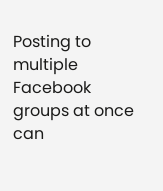Posting to multiple Facebook groups at once can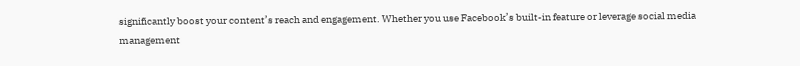significantly boost your content’s reach and engagement. Whether you use Facebook’s built-in feature or leverage social media management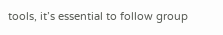tools, it’s essential to follow group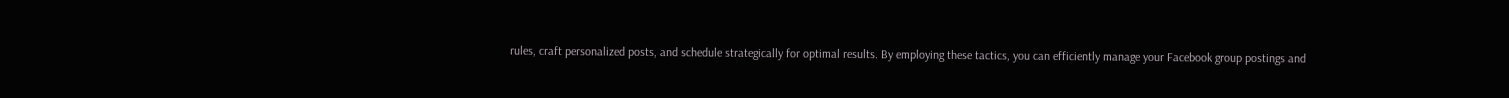rules, craft personalized posts, and schedule strategically for optimal results. By employing these tactics, you can efficiently manage your Facebook group postings and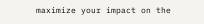maximize your impact on the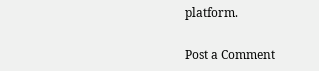platform.

Post a Comment